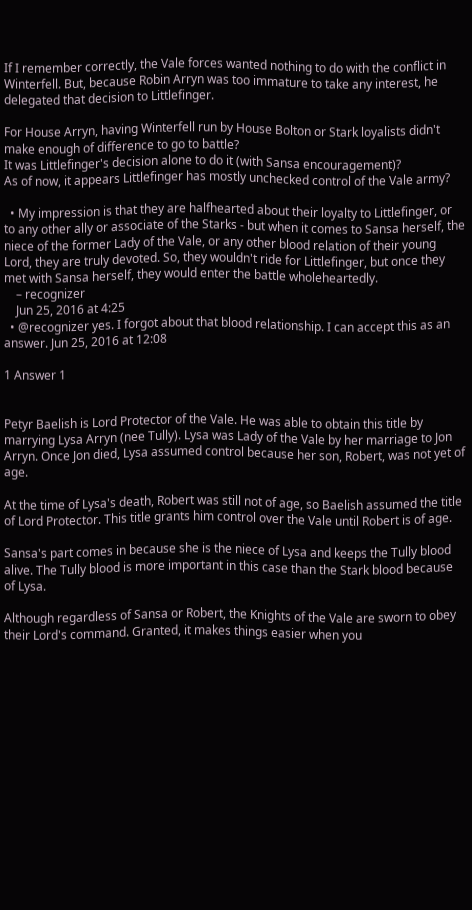If I remember correctly, the Vale forces wanted nothing to do with the conflict in Winterfell. But, because Robin Arryn was too immature to take any interest, he delegated that decision to Littlefinger.

For House Arryn, having Winterfell run by House Bolton or Stark loyalists didn't make enough of difference to go to battle?
It was Littlefinger's decision alone to do it (with Sansa encouragement)?
As of now, it appears Littlefinger has mostly unchecked control of the Vale army?

  • My impression is that they are halfhearted about their loyalty to Littlefinger, or to any other ally or associate of the Starks - but when it comes to Sansa herself, the niece of the former Lady of the Vale, or any other blood relation of their young Lord, they are truly devoted. So, they wouldn't ride for Littlefinger, but once they met with Sansa herself, they would enter the battle wholeheartedly.
    – recognizer
    Jun 25, 2016 at 4:25
  • @recognizer yes. I forgot about that blood relationship. I can accept this as an answer. Jun 25, 2016 at 12:08

1 Answer 1


Petyr Baelish is Lord Protector of the Vale. He was able to obtain this title by marrying Lysa Arryn (nee Tully). Lysa was Lady of the Vale by her marriage to Jon Arryn. Once Jon died, Lysa assumed control because her son, Robert, was not yet of age.

At the time of Lysa's death, Robert was still not of age, so Baelish assumed the title of Lord Protector. This title grants him control over the Vale until Robert is of age.

Sansa's part comes in because she is the niece of Lysa and keeps the Tully blood alive. The Tully blood is more important in this case than the Stark blood because of Lysa.

Although regardless of Sansa or Robert, the Knights of the Vale are sworn to obey their Lord's command. Granted, it makes things easier when you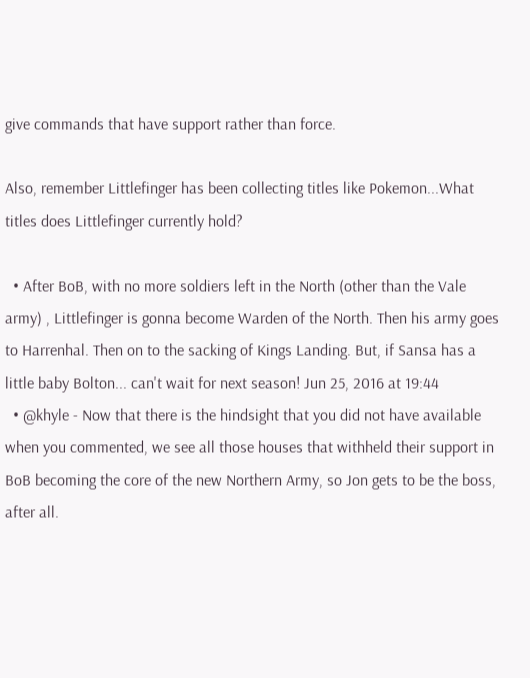give commands that have support rather than force.

Also, remember Littlefinger has been collecting titles like Pokemon...What titles does Littlefinger currently hold?

  • After BoB, with no more soldiers left in the North (other than the Vale army) , Littlefinger is gonna become Warden of the North. Then his army goes to Harrenhal. Then on to the sacking of Kings Landing. But, if Sansa has a little baby Bolton... can't wait for next season! Jun 25, 2016 at 19:44
  • @khyle - Now that there is the hindsight that you did not have available when you commented, we see all those houses that withheld their support in BoB becoming the core of the new Northern Army, so Jon gets to be the boss, after all.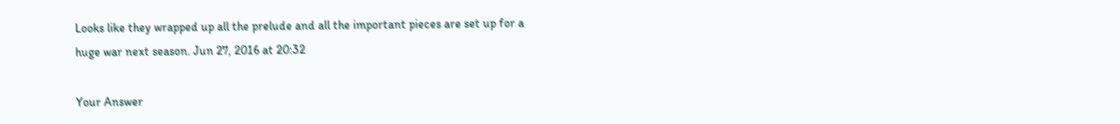Looks like they wrapped up all the prelude and all the important pieces are set up for a huge war next season. Jun 27, 2016 at 20:32

Your Answer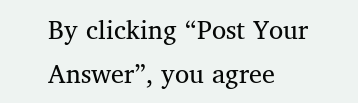By clicking “Post Your Answer”, you agree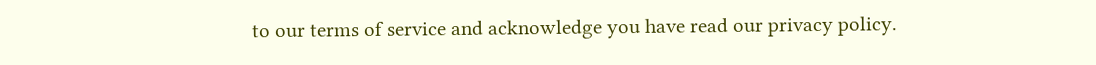to our terms of service and acknowledge you have read our privacy policy.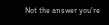Not the answer you're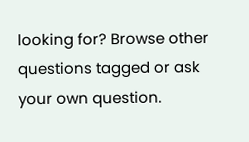looking for? Browse other questions tagged or ask your own question.